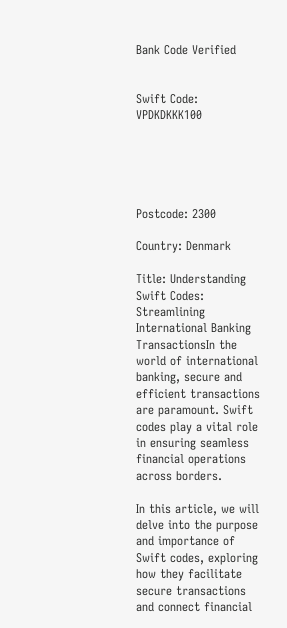Bank Code Verified


Swift Code: VPDKDKKK100





Postcode: 2300

Country: Denmark

Title: Understanding Swift Codes: Streamlining International Banking TransactionsIn the world of international banking, secure and efficient transactions are paramount. Swift codes play a vital role in ensuring seamless financial operations across borders.

In this article, we will delve into the purpose and importance of Swift codes, exploring how they facilitate secure transactions and connect financial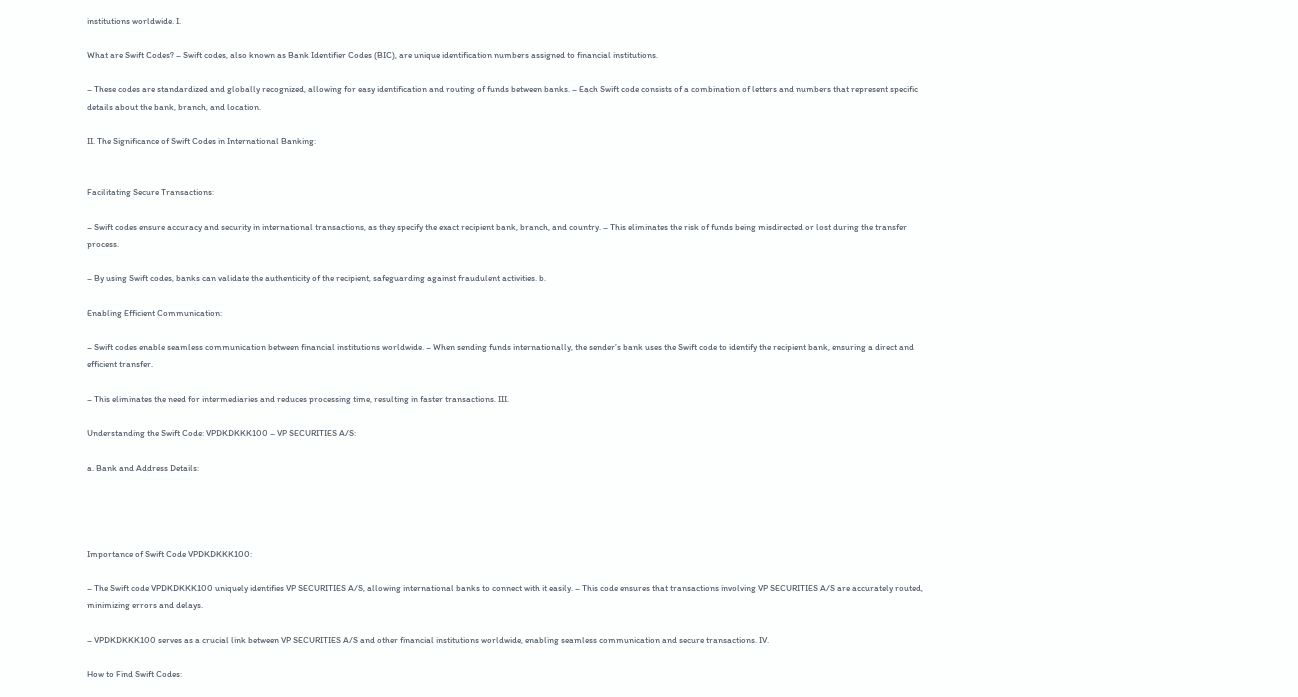institutions worldwide. I.

What are Swift Codes? – Swift codes, also known as Bank Identifier Codes (BIC), are unique identification numbers assigned to financial institutions.

– These codes are standardized and globally recognized, allowing for easy identification and routing of funds between banks. – Each Swift code consists of a combination of letters and numbers that represent specific details about the bank, branch, and location.

II. The Significance of Swift Codes in International Banking:


Facilitating Secure Transactions:

– Swift codes ensure accuracy and security in international transactions, as they specify the exact recipient bank, branch, and country. – This eliminates the risk of funds being misdirected or lost during the transfer process.

– By using Swift codes, banks can validate the authenticity of the recipient, safeguarding against fraudulent activities. b.

Enabling Efficient Communication:

– Swift codes enable seamless communication between financial institutions worldwide. – When sending funds internationally, the sender’s bank uses the Swift code to identify the recipient bank, ensuring a direct and efficient transfer.

– This eliminates the need for intermediaries and reduces processing time, resulting in faster transactions. III.

Understanding the Swift Code: VPDKDKKK100 – VP SECURITIES A/S:

a. Bank and Address Details:




Importance of Swift Code VPDKDKKK100:

– The Swift code VPDKDKKK100 uniquely identifies VP SECURITIES A/S, allowing international banks to connect with it easily. – This code ensures that transactions involving VP SECURITIES A/S are accurately routed, minimizing errors and delays.

– VPDKDKKK100 serves as a crucial link between VP SECURITIES A/S and other financial institutions worldwide, enabling seamless communication and secure transactions. IV.

How to Find Swift Codes: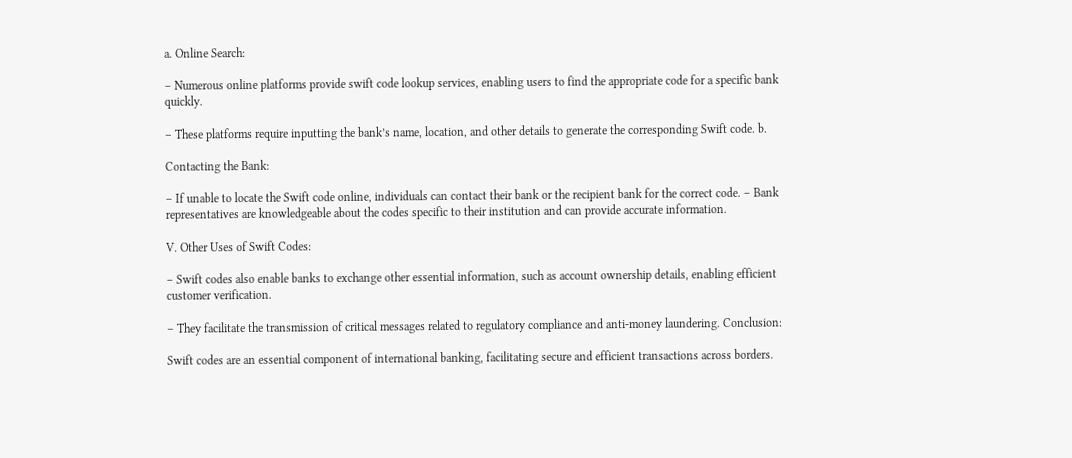a. Online Search:

– Numerous online platforms provide swift code lookup services, enabling users to find the appropriate code for a specific bank quickly.

– These platforms require inputting the bank’s name, location, and other details to generate the corresponding Swift code. b.

Contacting the Bank:

– If unable to locate the Swift code online, individuals can contact their bank or the recipient bank for the correct code. – Bank representatives are knowledgeable about the codes specific to their institution and can provide accurate information.

V. Other Uses of Swift Codes:

– Swift codes also enable banks to exchange other essential information, such as account ownership details, enabling efficient customer verification.

– They facilitate the transmission of critical messages related to regulatory compliance and anti-money laundering. Conclusion:

Swift codes are an essential component of international banking, facilitating secure and efficient transactions across borders.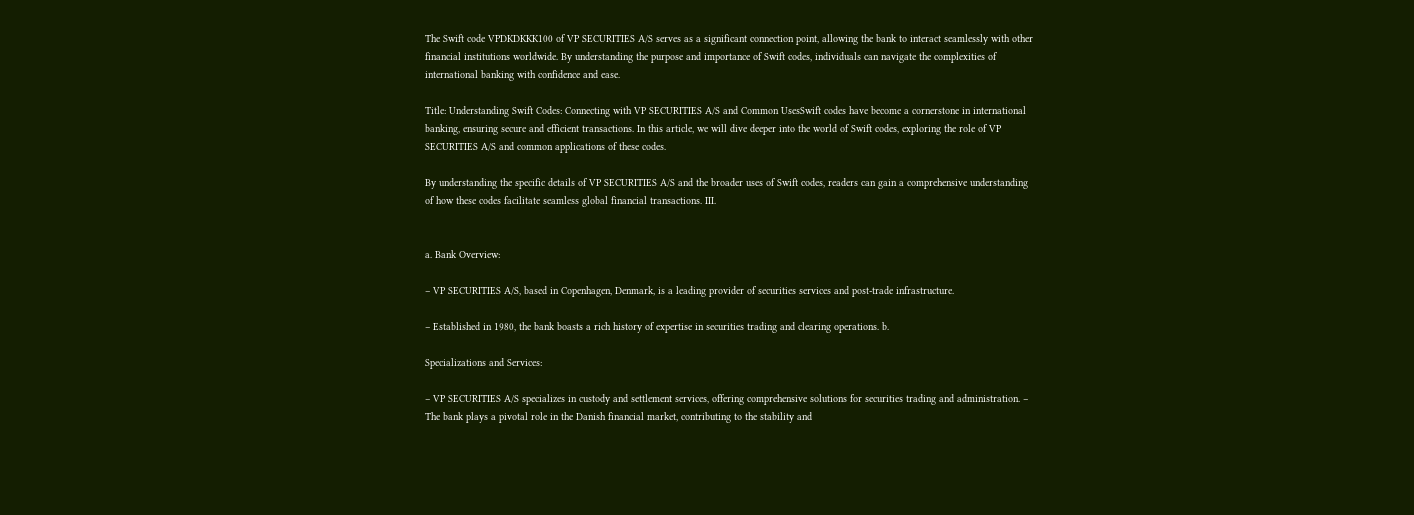The Swift code VPDKDKKK100 of VP SECURITIES A/S serves as a significant connection point, allowing the bank to interact seamlessly with other financial institutions worldwide. By understanding the purpose and importance of Swift codes, individuals can navigate the complexities of international banking with confidence and ease.

Title: Understanding Swift Codes: Connecting with VP SECURITIES A/S and Common UsesSwift codes have become a cornerstone in international banking, ensuring secure and efficient transactions. In this article, we will dive deeper into the world of Swift codes, exploring the role of VP SECURITIES A/S and common applications of these codes.

By understanding the specific details of VP SECURITIES A/S and the broader uses of Swift codes, readers can gain a comprehensive understanding of how these codes facilitate seamless global financial transactions. III.


a. Bank Overview:

– VP SECURITIES A/S, based in Copenhagen, Denmark, is a leading provider of securities services and post-trade infrastructure.

– Established in 1980, the bank boasts a rich history of expertise in securities trading and clearing operations. b.

Specializations and Services:

– VP SECURITIES A/S specializes in custody and settlement services, offering comprehensive solutions for securities trading and administration. – The bank plays a pivotal role in the Danish financial market, contributing to the stability and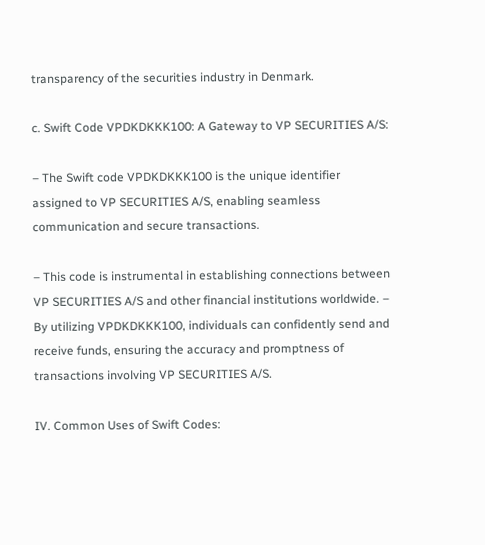transparency of the securities industry in Denmark.

c. Swift Code VPDKDKKK100: A Gateway to VP SECURITIES A/S:

– The Swift code VPDKDKKK100 is the unique identifier assigned to VP SECURITIES A/S, enabling seamless communication and secure transactions.

– This code is instrumental in establishing connections between VP SECURITIES A/S and other financial institutions worldwide. – By utilizing VPDKDKKK100, individuals can confidently send and receive funds, ensuring the accuracy and promptness of transactions involving VP SECURITIES A/S.

IV. Common Uses of Swift Codes: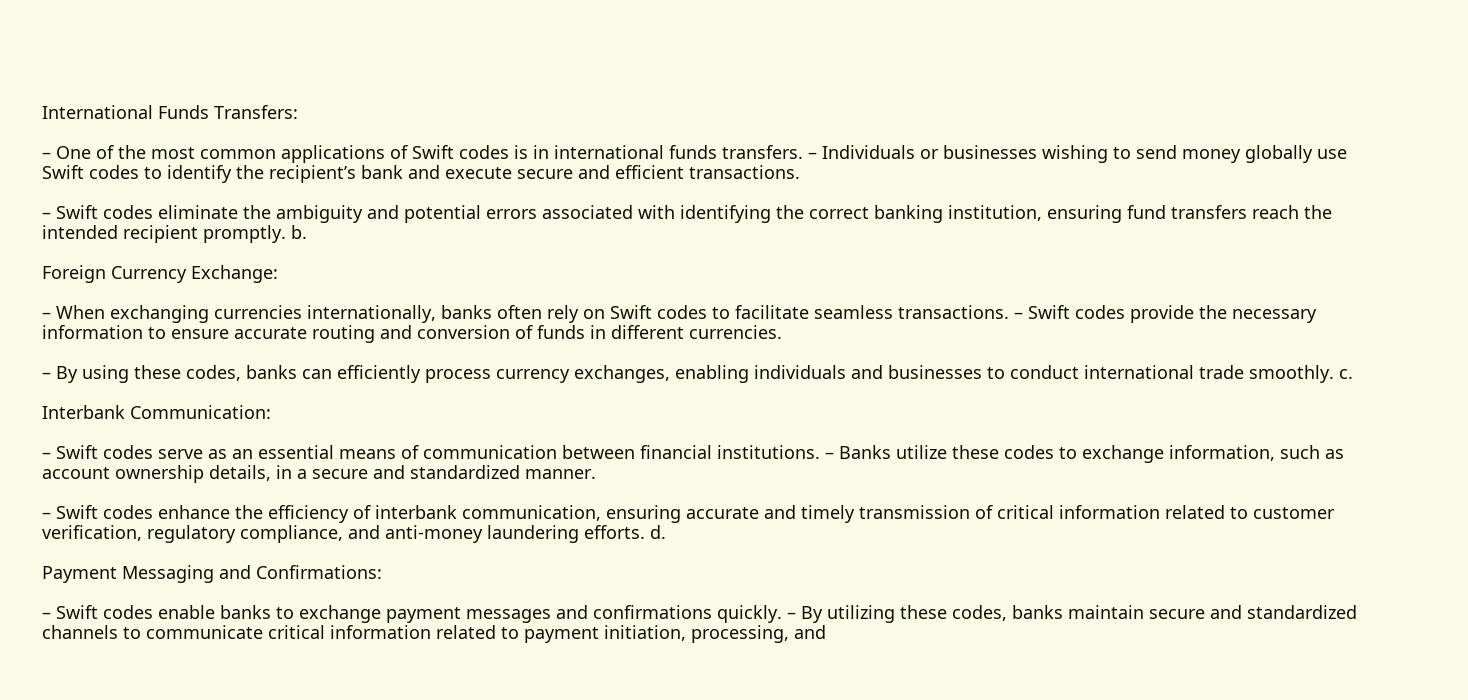International Funds Transfers:

– One of the most common applications of Swift codes is in international funds transfers. – Individuals or businesses wishing to send money globally use Swift codes to identify the recipient’s bank and execute secure and efficient transactions.

– Swift codes eliminate the ambiguity and potential errors associated with identifying the correct banking institution, ensuring fund transfers reach the intended recipient promptly. b.

Foreign Currency Exchange:

– When exchanging currencies internationally, banks often rely on Swift codes to facilitate seamless transactions. – Swift codes provide the necessary information to ensure accurate routing and conversion of funds in different currencies.

– By using these codes, banks can efficiently process currency exchanges, enabling individuals and businesses to conduct international trade smoothly. c.

Interbank Communication:

– Swift codes serve as an essential means of communication between financial institutions. – Banks utilize these codes to exchange information, such as account ownership details, in a secure and standardized manner.

– Swift codes enhance the efficiency of interbank communication, ensuring accurate and timely transmission of critical information related to customer verification, regulatory compliance, and anti-money laundering efforts. d.

Payment Messaging and Confirmations:

– Swift codes enable banks to exchange payment messages and confirmations quickly. – By utilizing these codes, banks maintain secure and standardized channels to communicate critical information related to payment initiation, processing, and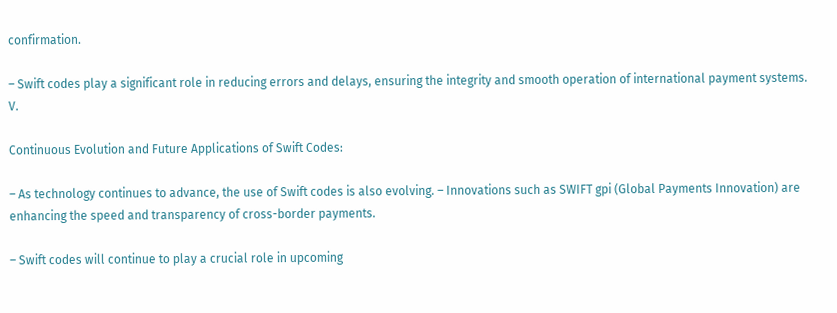confirmation.

– Swift codes play a significant role in reducing errors and delays, ensuring the integrity and smooth operation of international payment systems. V.

Continuous Evolution and Future Applications of Swift Codes:

– As technology continues to advance, the use of Swift codes is also evolving. – Innovations such as SWIFT gpi (Global Payments Innovation) are enhancing the speed and transparency of cross-border payments.

– Swift codes will continue to play a crucial role in upcoming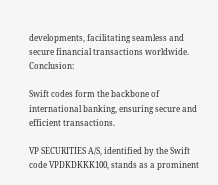developments, facilitating seamless and secure financial transactions worldwide. Conclusion:

Swift codes form the backbone of international banking, ensuring secure and efficient transactions.

VP SECURITIES A/S, identified by the Swift code VPDKDKKK100, stands as a prominent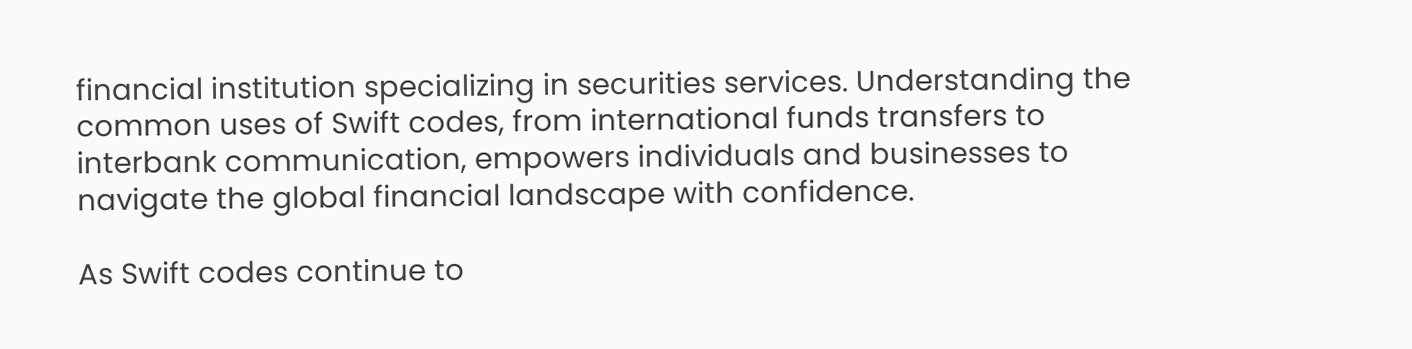financial institution specializing in securities services. Understanding the common uses of Swift codes, from international funds transfers to interbank communication, empowers individuals and businesses to navigate the global financial landscape with confidence.

As Swift codes continue to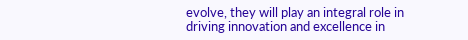evolve, they will play an integral role in driving innovation and excellence in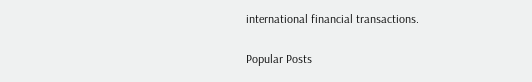international financial transactions.

Popular Posts